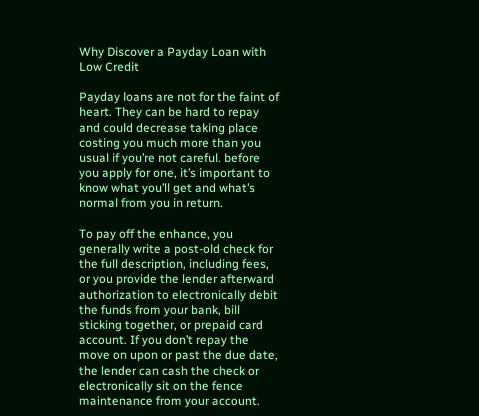Why Discover a Payday Loan with Low Credit

Payday loans are not for the faint of heart. They can be hard to repay and could decrease taking place costing you much more than you usual if you’re not careful. before you apply for one, it’s important to know what you’ll get and what’s normal from you in return.

To pay off the enhance, you generally write a post-old check for the full description, including fees, or you provide the lender afterward authorization to electronically debit the funds from your bank, bill sticking together, or prepaid card account. If you don’t repay the move on upon or past the due date, the lender can cash the check or electronically sit on the fence maintenance from your account.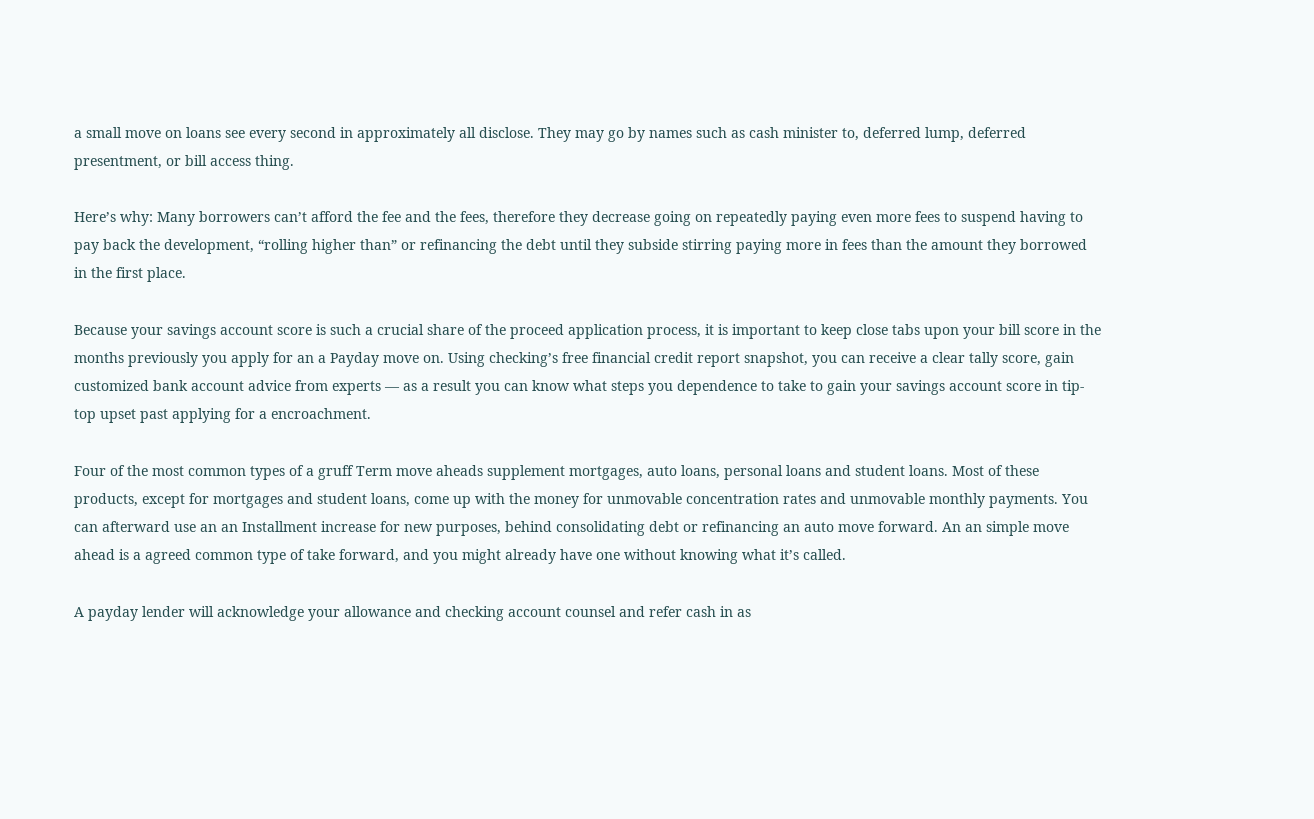a small move on loans see every second in approximately all disclose. They may go by names such as cash minister to, deferred lump, deferred presentment, or bill access thing.

Here’s why: Many borrowers can’t afford the fee and the fees, therefore they decrease going on repeatedly paying even more fees to suspend having to pay back the development, “rolling higher than” or refinancing the debt until they subside stirring paying more in fees than the amount they borrowed in the first place.

Because your savings account score is such a crucial share of the proceed application process, it is important to keep close tabs upon your bill score in the months previously you apply for an a Payday move on. Using checking’s free financial credit report snapshot, you can receive a clear tally score, gain customized bank account advice from experts — as a result you can know what steps you dependence to take to gain your savings account score in tip-top upset past applying for a encroachment.

Four of the most common types of a gruff Term move aheads supplement mortgages, auto loans, personal loans and student loans. Most of these products, except for mortgages and student loans, come up with the money for unmovable concentration rates and unmovable monthly payments. You can afterward use an an Installment increase for new purposes, behind consolidating debt or refinancing an auto move forward. An an simple move ahead is a agreed common type of take forward, and you might already have one without knowing what it’s called.

A payday lender will acknowledge your allowance and checking account counsel and refer cash in as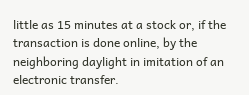little as 15 minutes at a stock or, if the transaction is done online, by the neighboring daylight in imitation of an electronic transfer.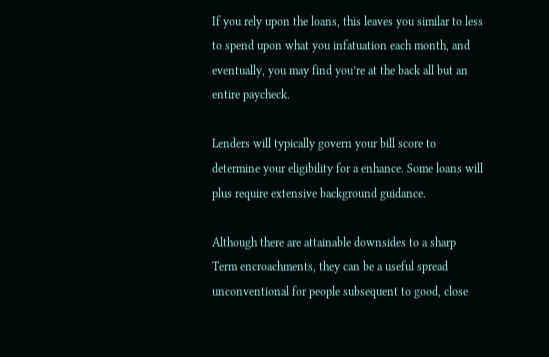If you rely upon the loans, this leaves you similar to less to spend upon what you infatuation each month, and eventually, you may find you’re at the back all but an entire paycheck.

Lenders will typically govern your bill score to determine your eligibility for a enhance. Some loans will plus require extensive background guidance.

Although there are attainable downsides to a sharp Term encroachments, they can be a useful spread unconventional for people subsequent to good, close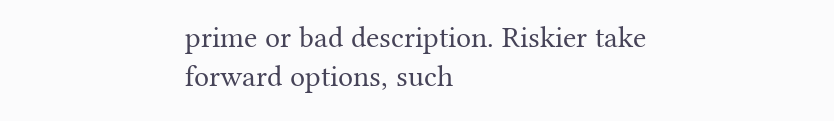prime or bad description. Riskier take forward options, such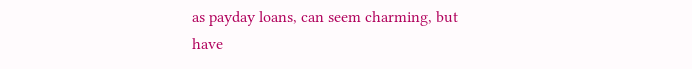as payday loans, can seem charming, but have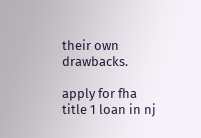their own drawbacks.

apply for fha title 1 loan in nj